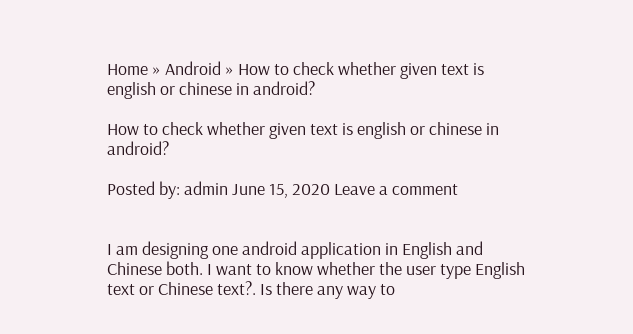Home » Android » How to check whether given text is english or chinese in android?

How to check whether given text is english or chinese in android?

Posted by: admin June 15, 2020 Leave a comment


I am designing one android application in English and Chinese both. I want to know whether the user type English text or Chinese text?. Is there any way to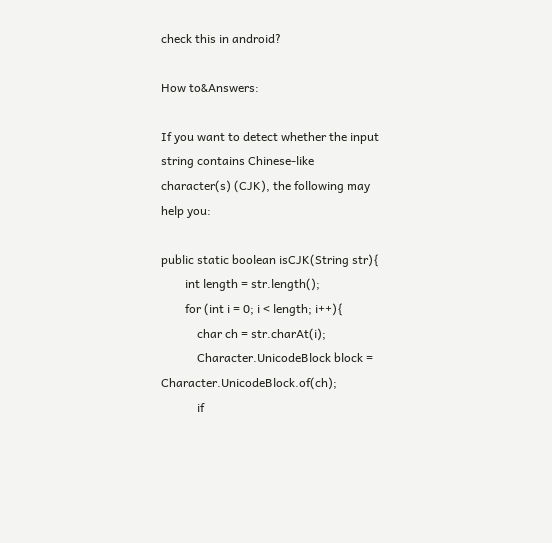check this in android?

How to&Answers:

If you want to detect whether the input string contains Chinese-like character(s) (CJK), the following may help you:

public static boolean isCJK(String str){
        int length = str.length();
        for (int i = 0; i < length; i++){
            char ch = str.charAt(i);
            Character.UnicodeBlock block = Character.UnicodeBlock.of(ch);
            if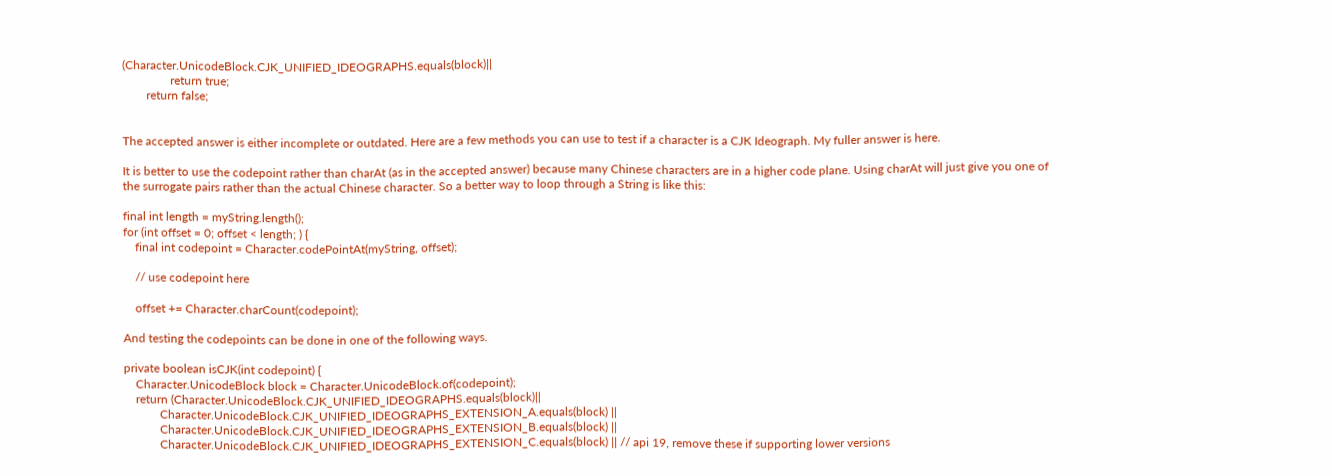(Character.UnicodeBlock.CJK_UNIFIED_IDEOGRAPHS.equals(block)||
                return true;
        return false;


The accepted answer is either incomplete or outdated. Here are a few methods you can use to test if a character is a CJK Ideograph. My fuller answer is here.

It is better to use the codepoint rather than charAt (as in the accepted answer) because many Chinese characters are in a higher code plane. Using charAt will just give you one of the surrogate pairs rather than the actual Chinese character. So a better way to loop through a String is like this:

final int length = myString.length();
for (int offset = 0; offset < length; ) {
    final int codepoint = Character.codePointAt(myString, offset);

    // use codepoint here

    offset += Character.charCount(codepoint);

And testing the codepoints can be done in one of the following ways.

private boolean isCJK(int codepoint) {
    Character.UnicodeBlock block = Character.UnicodeBlock.of(codepoint);
    return (Character.UnicodeBlock.CJK_UNIFIED_IDEOGRAPHS.equals(block)||
            Character.UnicodeBlock.CJK_UNIFIED_IDEOGRAPHS_EXTENSION_A.equals(block) ||
            Character.UnicodeBlock.CJK_UNIFIED_IDEOGRAPHS_EXTENSION_B.equals(block) ||
            Character.UnicodeBlock.CJK_UNIFIED_IDEOGRAPHS_EXTENSION_C.equals(block) || // api 19, remove these if supporting lower versions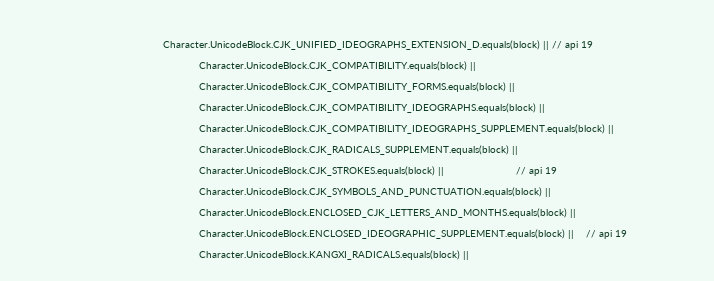Character.UnicodeBlock.CJK_UNIFIED_IDEOGRAPHS_EXTENSION_D.equals(block) || // api 19
            Character.UnicodeBlock.CJK_COMPATIBILITY.equals(block) ||
            Character.UnicodeBlock.CJK_COMPATIBILITY_FORMS.equals(block) ||
            Character.UnicodeBlock.CJK_COMPATIBILITY_IDEOGRAPHS.equals(block) ||
            Character.UnicodeBlock.CJK_COMPATIBILITY_IDEOGRAPHS_SUPPLEMENT.equals(block) ||
            Character.UnicodeBlock.CJK_RADICALS_SUPPLEMENT.equals(block) ||
            Character.UnicodeBlock.CJK_STROKES.equals(block) ||                        // api 19
            Character.UnicodeBlock.CJK_SYMBOLS_AND_PUNCTUATION.equals(block) ||
            Character.UnicodeBlock.ENCLOSED_CJK_LETTERS_AND_MONTHS.equals(block) ||
            Character.UnicodeBlock.ENCLOSED_IDEOGRAPHIC_SUPPLEMENT.equals(block) ||    // api 19
            Character.UnicodeBlock.KANGXI_RADICALS.equals(block) ||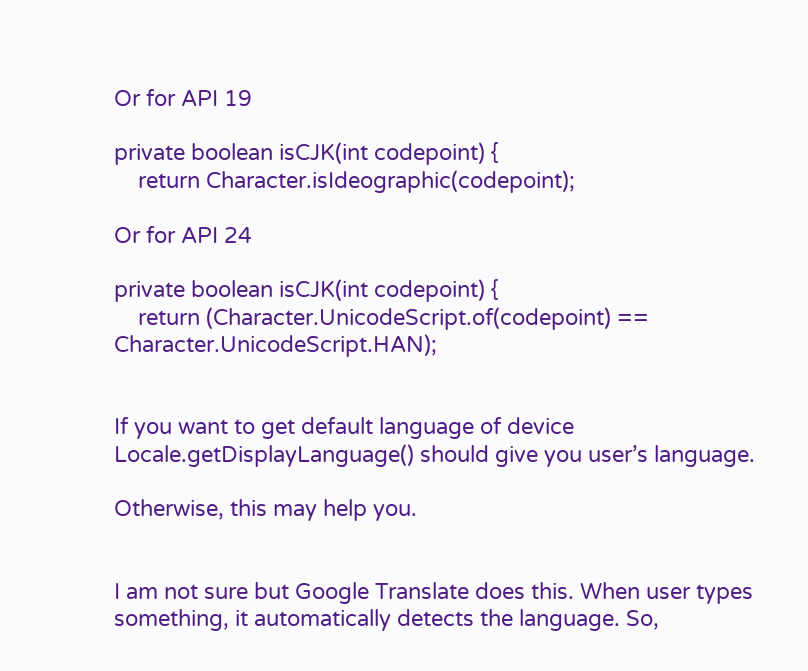Or for API 19

private boolean isCJK(int codepoint) {
    return Character.isIdeographic(codepoint);

Or for API 24

private boolean isCJK(int codepoint) {
    return (Character.UnicodeScript.of(codepoint) == Character.UnicodeScript.HAN);


If you want to get default language of device Locale.getDisplayLanguage() should give you user’s language.

Otherwise, this may help you.


I am not sure but Google Translate does this. When user types something, it automatically detects the language. So,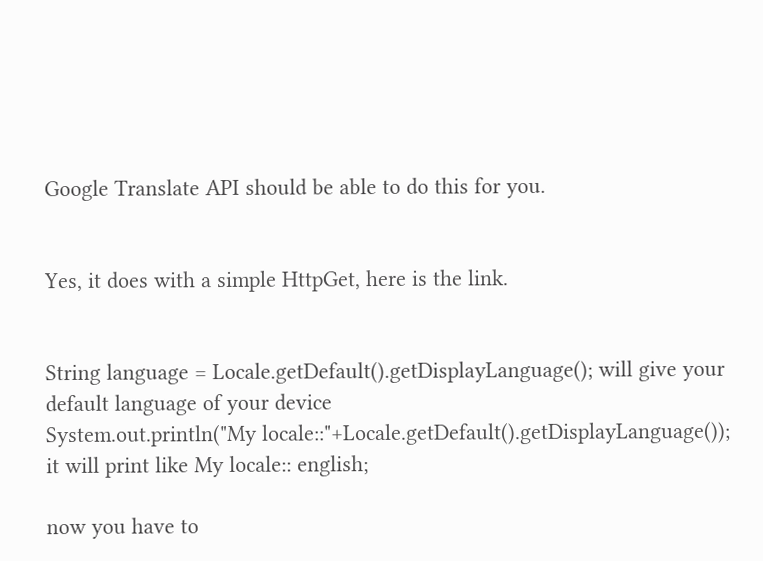Google Translate API should be able to do this for you.


Yes, it does with a simple HttpGet, here is the link.


String language = Locale.getDefault().getDisplayLanguage(); will give your default language of your device
System.out.println("My locale::"+Locale.getDefault().getDisplayLanguage());
it will print like My locale:: english;

now you have to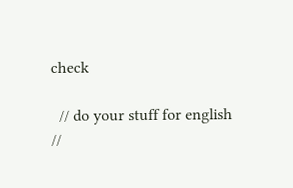check

  // do your stuff for english
//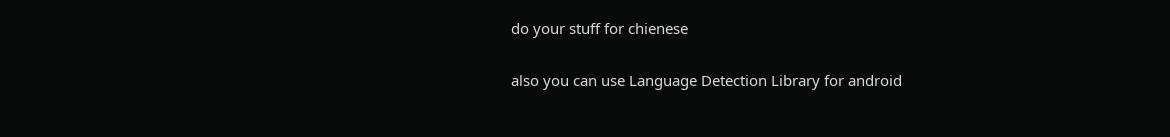do your stuff for chienese

also you can use Language Detection Library for android